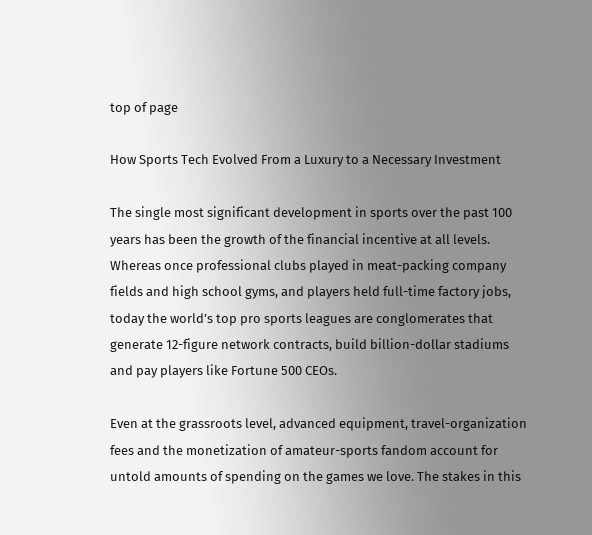top of page

How Sports Tech Evolved From a Luxury to a Necessary Investment

The single most significant development in sports over the past 100 years has been the growth of the financial incentive at all levels. Whereas once professional clubs played in meat-packing company fields and high school gyms, and players held full-time factory jobs, today the world’s top pro sports leagues are conglomerates that generate 12-figure network contracts, build billion-dollar stadiums and pay players like Fortune 500 CEOs.

Even at the grassroots level, advanced equipment, travel-organization fees and the monetization of amateur-sports fandom account for untold amounts of spending on the games we love. The stakes in this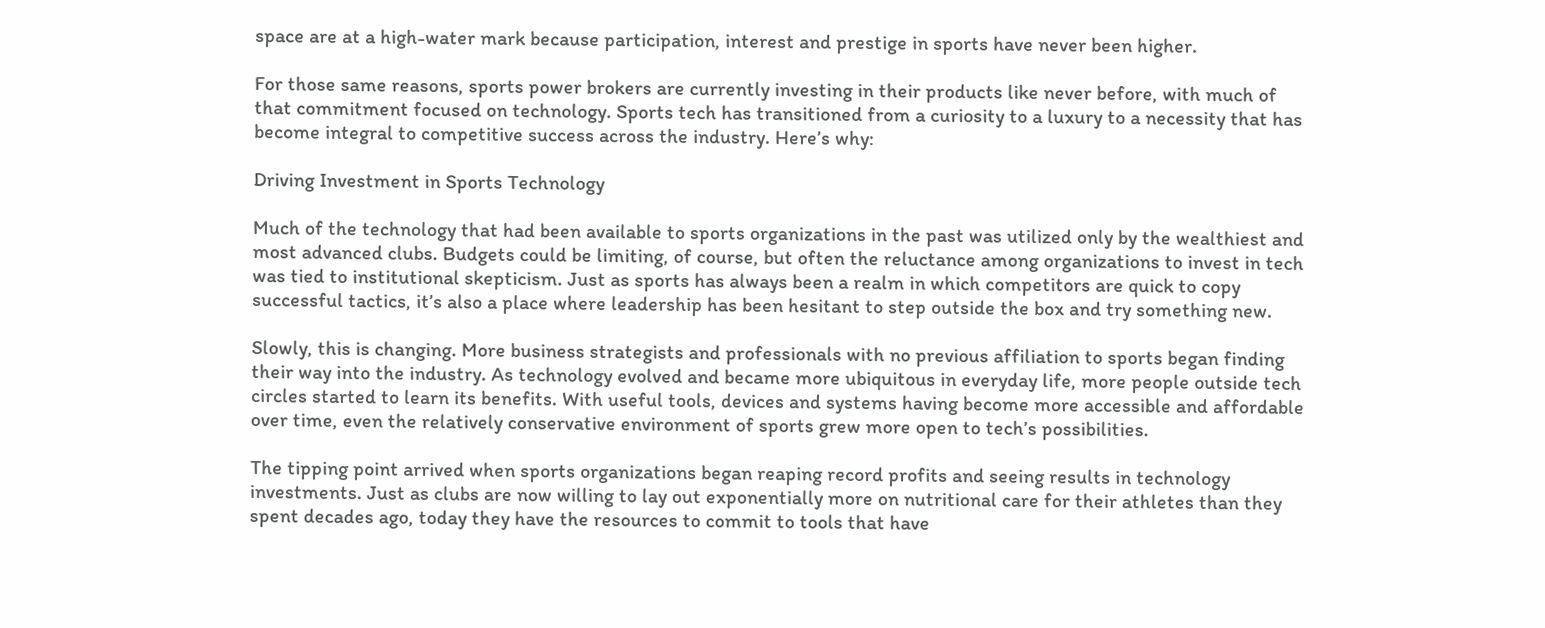space are at a high-water mark because participation, interest and prestige in sports have never been higher.

For those same reasons, sports power brokers are currently investing in their products like never before, with much of that commitment focused on technology. Sports tech has transitioned from a curiosity to a luxury to a necessity that has become integral to competitive success across the industry. Here’s why:

Driving Investment in Sports Technology

Much of the technology that had been available to sports organizations in the past was utilized only by the wealthiest and most advanced clubs. Budgets could be limiting, of course, but often the reluctance among organizations to invest in tech was tied to institutional skepticism. Just as sports has always been a realm in which competitors are quick to copy successful tactics, it’s also a place where leadership has been hesitant to step outside the box and try something new.

Slowly, this is changing. More business strategists and professionals with no previous affiliation to sports began finding their way into the industry. As technology evolved and became more ubiquitous in everyday life, more people outside tech circles started to learn its benefits. With useful tools, devices and systems having become more accessible and affordable over time, even the relatively conservative environment of sports grew more open to tech’s possibilities.

The tipping point arrived when sports organizations began reaping record profits and seeing results in technology investments. Just as clubs are now willing to lay out exponentially more on nutritional care for their athletes than they spent decades ago, today they have the resources to commit to tools that have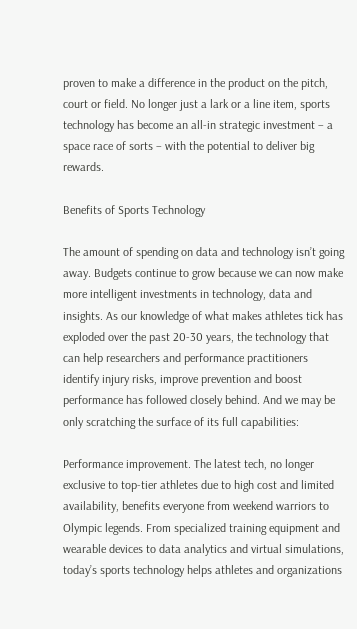proven to make a difference in the product on the pitch, court or field. No longer just a lark or a line item, sports technology has become an all-in strategic investment – a space race of sorts – with the potential to deliver big rewards.

Benefits of Sports Technology

The amount of spending on data and technology isn’t going away. Budgets continue to grow because we can now make more intelligent investments in technology, data and insights. As our knowledge of what makes athletes tick has exploded over the past 20-30 years, the technology that can help researchers and performance practitioners identify injury risks, improve prevention and boost performance has followed closely behind. And we may be only scratching the surface of its full capabilities:

Performance improvement. The latest tech, no longer exclusive to top-tier athletes due to high cost and limited availability, benefits everyone from weekend warriors to Olympic legends. From specialized training equipment and wearable devices to data analytics and virtual simulations, today’s sports technology helps athletes and organizations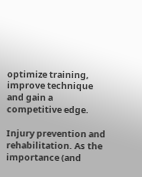optimize training, improve technique and gain a competitive edge.

Injury prevention and rehabilitation. As the importance (and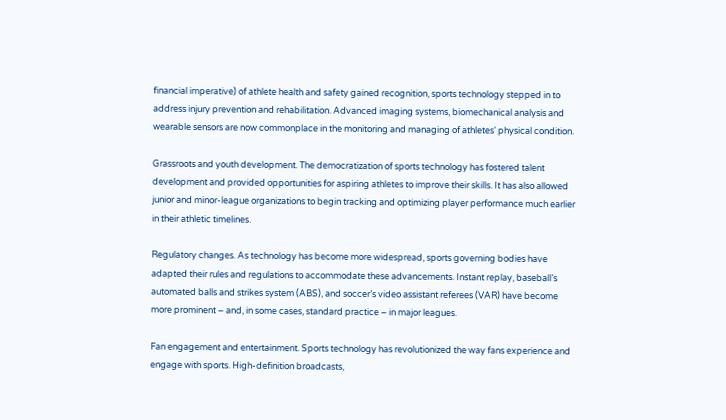financial imperative) of athlete health and safety gained recognition, sports technology stepped in to address injury prevention and rehabilitation. Advanced imaging systems, biomechanical analysis and wearable sensors are now commonplace in the monitoring and managing of athletes' physical condition.

Grassroots and youth development. The democratization of sports technology has fostered talent development and provided opportunities for aspiring athletes to improve their skills. It has also allowed junior and minor-league organizations to begin tracking and optimizing player performance much earlier in their athletic timelines.

Regulatory changes. As technology has become more widespread, sports governing bodies have adapted their rules and regulations to accommodate these advancements. Instant replay, baseball’s automated balls and strikes system (ABS), and soccer’s video assistant referees (VAR) have become more prominent – and, in some cases, standard practice – in major leagues.

Fan engagement and entertainment. Sports technology has revolutionized the way fans experience and engage with sports. High-definition broadcasts,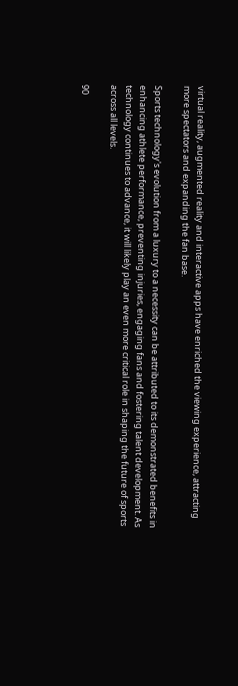virtual reality, augmented reality and interactive apps have enriched the viewing experience, attracting more spectators and expanding the fan base.

Sports technology's evolution from a luxury to a necessity can be attributed to its demonstrated benefits in enhancing athlete performance, preventing injuries, engaging fans and fostering talent development. As technology continues to advance, it will likely play an even more critical role in shaping the future of sports across all levels.

90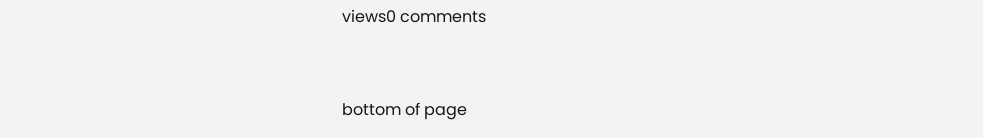views0 comments


bottom of page